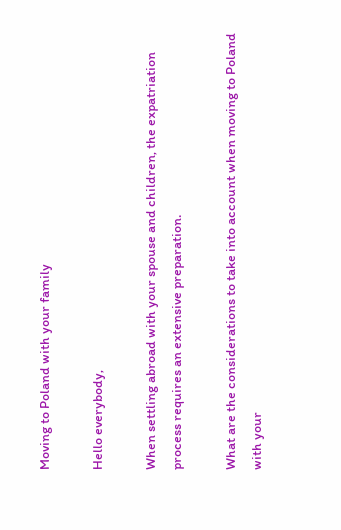Moving to Poland with your family

Hello everybody,

When settling abroad with your spouse and children, the expatriation process requires an extensive preparation.

What are the considerations to take into account when moving to Poland with your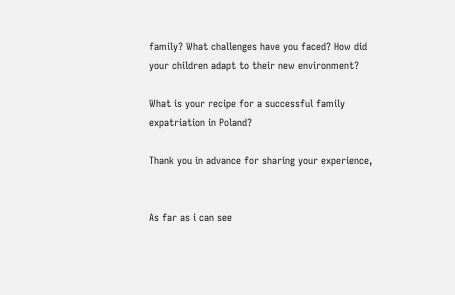family? What challenges have you faced? How did your children adapt to their new environment?

What is your recipe for a successful family expatriation in Poland?

Thank you in advance for sharing your experience,


As far as i can see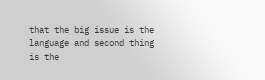that the big issue is the language and second thing is the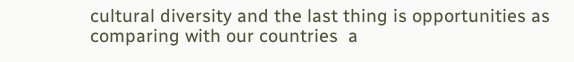cultural diversity and the last thing is opportunities as comparing with our countries  a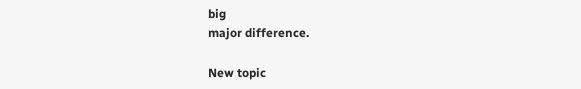big
major difference.

New topic